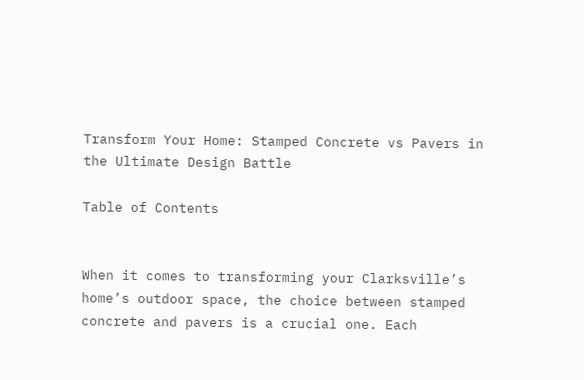Transform Your Home: Stamped Concrete vs Pavers in the Ultimate Design Battle

Table of Contents


When it comes to transforming your Clarksville’s home’s outdoor space, the choice between stamped concrete and pavers is a crucial one. Each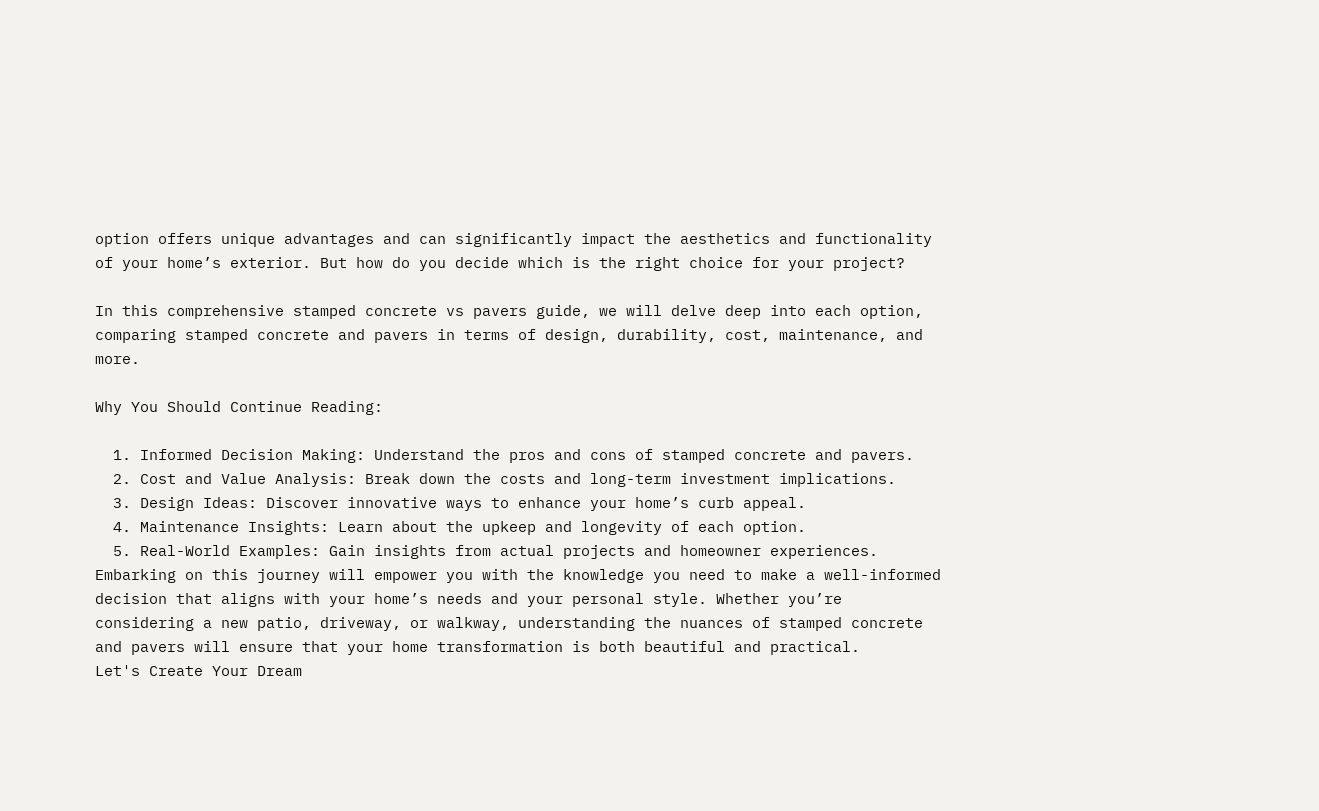option offers unique advantages and can significantly impact the aesthetics and functionality of your home’s exterior. But how do you decide which is the right choice for your project?

In this comprehensive stamped concrete vs pavers guide, we will delve deep into each option, comparing stamped concrete and pavers in terms of design, durability, cost, maintenance, and more.

Why You Should Continue Reading:

  1. Informed Decision Making: Understand the pros and cons of stamped concrete and pavers.
  2. Cost and Value Analysis: Break down the costs and long-term investment implications.
  3. Design Ideas: Discover innovative ways to enhance your home’s curb appeal.
  4. Maintenance Insights: Learn about the upkeep and longevity of each option.
  5. Real-World Examples: Gain insights from actual projects and homeowner experiences.
Embarking on this journey will empower you with the knowledge you need to make a well-informed decision that aligns with your home’s needs and your personal style. Whether you’re considering a new patio, driveway, or walkway, understanding the nuances of stamped concrete and pavers will ensure that your home transformation is both beautiful and practical.
Let's Create Your Dream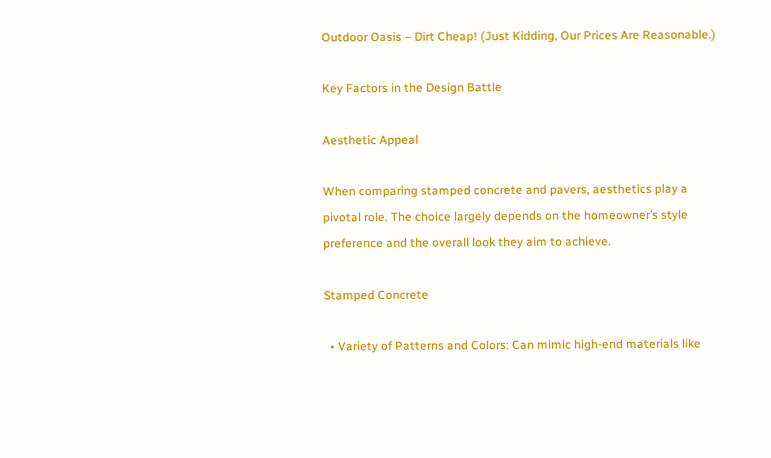Outdoor Oasis – Dirt Cheap! (Just Kidding, Our Prices Are Reasonable.)

Key Factors in the Design Battle

Aesthetic Appeal

When comparing stamped concrete and pavers, aesthetics play a pivotal role. The choice largely depends on the homeowner’s style preference and the overall look they aim to achieve.

Stamped Concrete

  • Variety of Patterns and Colors: Can mimic high-end materials like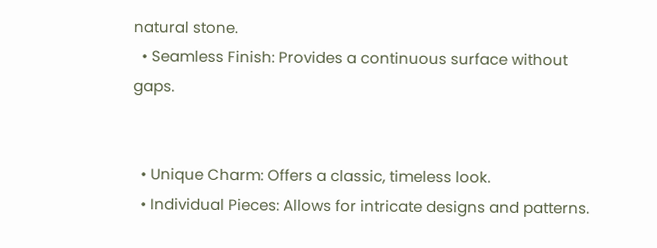natural stone.
  • Seamless Finish: Provides a continuous surface without gaps.


  • Unique Charm: Offers a classic, timeless look.
  • Individual Pieces: Allows for intricate designs and patterns.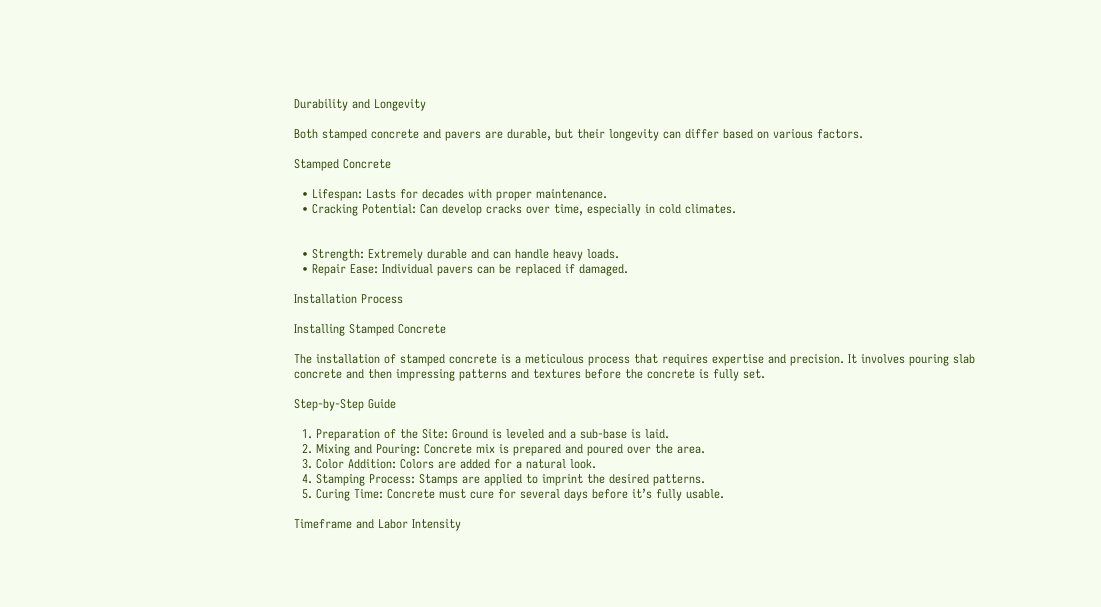Durability and Longevity

Both stamped concrete and pavers are durable, but their longevity can differ based on various factors.

Stamped Concrete

  • Lifespan: Lasts for decades with proper maintenance.
  • Cracking Potential: Can develop cracks over time, especially in cold climates.


  • Strength: Extremely durable and can handle heavy loads.
  • Repair Ease: Individual pavers can be replaced if damaged.

Installation Process

Installing Stamped Concrete

The installation of stamped concrete is a meticulous process that requires expertise and precision. It involves pouring slab concrete and then impressing patterns and textures before the concrete is fully set.

Step-by-Step Guide

  1. Preparation of the Site: Ground is leveled and a sub-base is laid.
  2. Mixing and Pouring: Concrete mix is prepared and poured over the area.
  3. Color Addition: Colors are added for a natural look.
  4. Stamping Process: Stamps are applied to imprint the desired patterns.
  5. Curing Time: Concrete must cure for several days before it’s fully usable.

Timeframe and Labor Intensity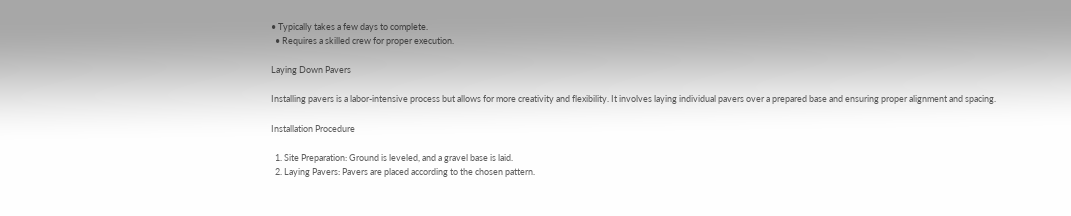• Typically takes a few days to complete.
  • Requires a skilled crew for proper execution.

Laying Down Pavers

Installing pavers is a labor-intensive process but allows for more creativity and flexibility. It involves laying individual pavers over a prepared base and ensuring proper alignment and spacing.

Installation Procedure

  1. Site Preparation: Ground is leveled, and a gravel base is laid.
  2. Laying Pavers: Pavers are placed according to the chosen pattern.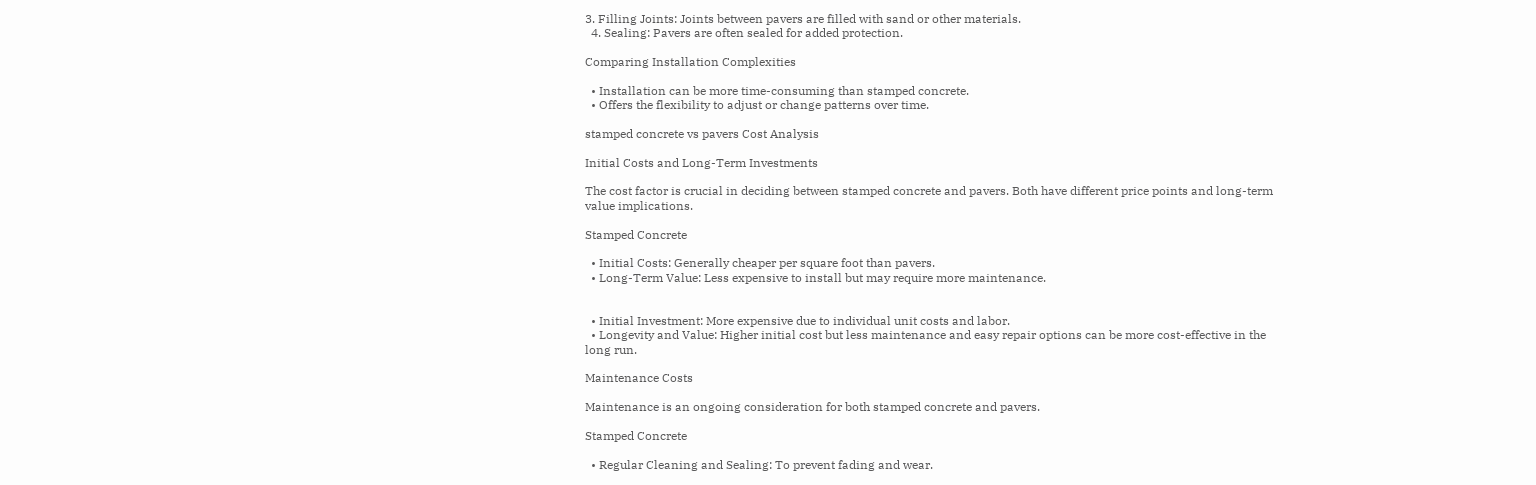3. Filling Joints: Joints between pavers are filled with sand or other materials.
  4. Sealing: Pavers are often sealed for added protection.

Comparing Installation Complexities

  • Installation can be more time-consuming than stamped concrete.
  • Offers the flexibility to adjust or change patterns over time.

stamped concrete vs pavers Cost Analysis

Initial Costs and Long-Term Investments

The cost factor is crucial in deciding between stamped concrete and pavers. Both have different price points and long-term value implications.

Stamped Concrete

  • Initial Costs: Generally cheaper per square foot than pavers.
  • Long-Term Value: Less expensive to install but may require more maintenance.


  • Initial Investment: More expensive due to individual unit costs and labor.
  • Longevity and Value: Higher initial cost but less maintenance and easy repair options can be more cost-effective in the long run.

Maintenance Costs

Maintenance is an ongoing consideration for both stamped concrete and pavers.

Stamped Concrete

  • Regular Cleaning and Sealing: To prevent fading and wear.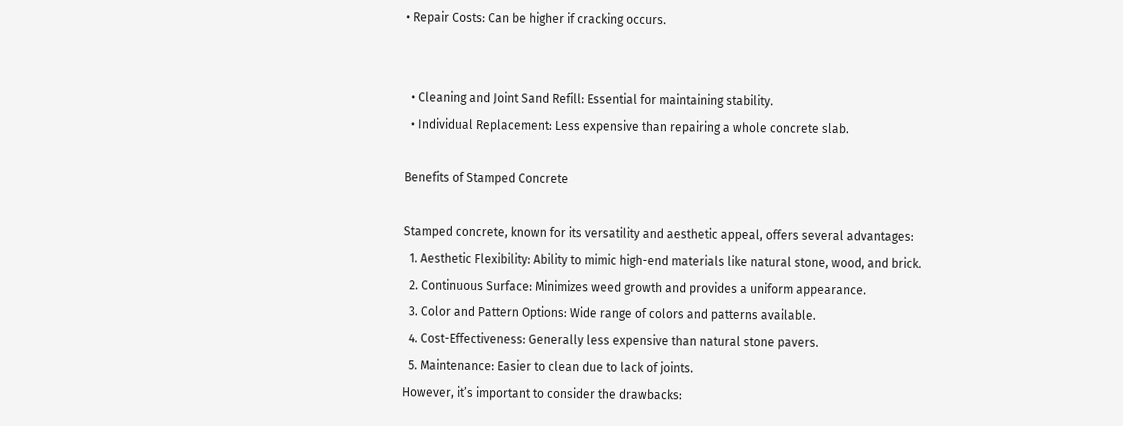• Repair Costs: Can be higher if cracking occurs.


  • Cleaning and Joint Sand Refill: Essential for maintaining stability.
  • Individual Replacement: Less expensive than repairing a whole concrete slab.

Benefits of Stamped Concrete

Stamped concrete, known for its versatility and aesthetic appeal, offers several advantages:
  1. Aesthetic Flexibility: Ability to mimic high-end materials like natural stone, wood, and brick.
  2. Continuous Surface: Minimizes weed growth and provides a uniform appearance.
  3. Color and Pattern Options: Wide range of colors and patterns available.
  4. Cost-Effectiveness: Generally less expensive than natural stone pavers.
  5. Maintenance: Easier to clean due to lack of joints.
However, it’s important to consider the drawbacks: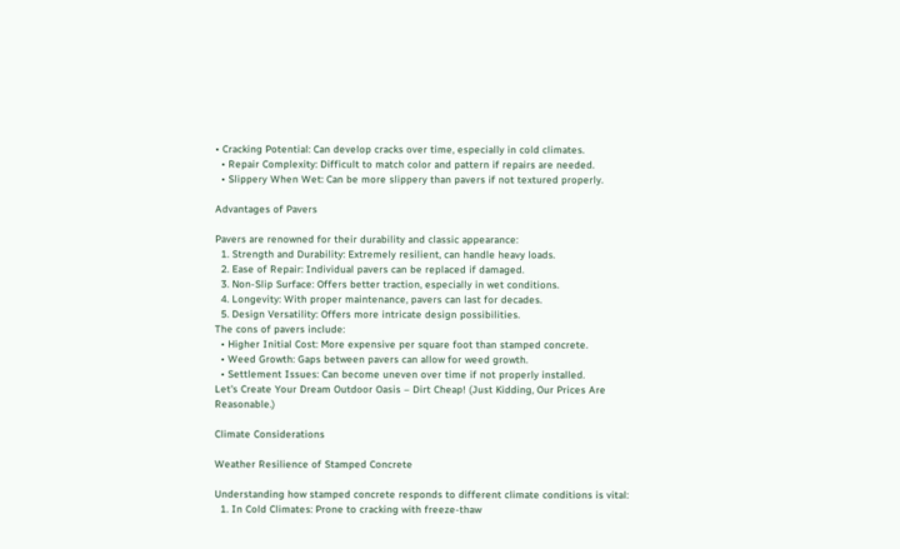• Cracking Potential: Can develop cracks over time, especially in cold climates.
  • Repair Complexity: Difficult to match color and pattern if repairs are needed.
  • Slippery When Wet: Can be more slippery than pavers if not textured properly.

Advantages of Pavers

Pavers are renowned for their durability and classic appearance:
  1. Strength and Durability: Extremely resilient, can handle heavy loads.
  2. Ease of Repair: Individual pavers can be replaced if damaged.
  3. Non-Slip Surface: Offers better traction, especially in wet conditions.
  4. Longevity: With proper maintenance, pavers can last for decades.
  5. Design Versatility: Offers more intricate design possibilities.
The cons of pavers include:
  • Higher Initial Cost: More expensive per square foot than stamped concrete.
  • Weed Growth: Gaps between pavers can allow for weed growth.
  • Settlement Issues: Can become uneven over time if not properly installed.
Let's Create Your Dream Outdoor Oasis – Dirt Cheap! (Just Kidding, Our Prices Are Reasonable.)

Climate Considerations

Weather Resilience of Stamped Concrete

Understanding how stamped concrete responds to different climate conditions is vital:
  1. In Cold Climates: Prone to cracking with freeze-thaw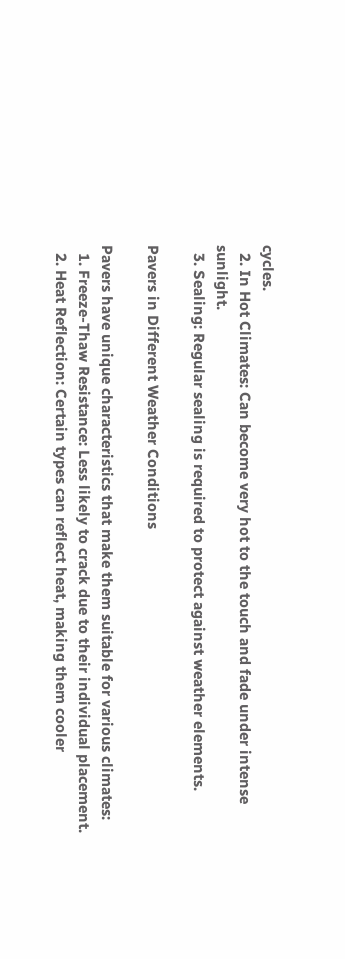cycles.
  2. In Hot Climates: Can become very hot to the touch and fade under intense sunlight.
  3. Sealing: Regular sealing is required to protect against weather elements.

Pavers in Different Weather Conditions

Pavers have unique characteristics that make them suitable for various climates:
  1. Freeze-Thaw Resistance: Less likely to crack due to their individual placement.
  2. Heat Reflection: Certain types can reflect heat, making them cooler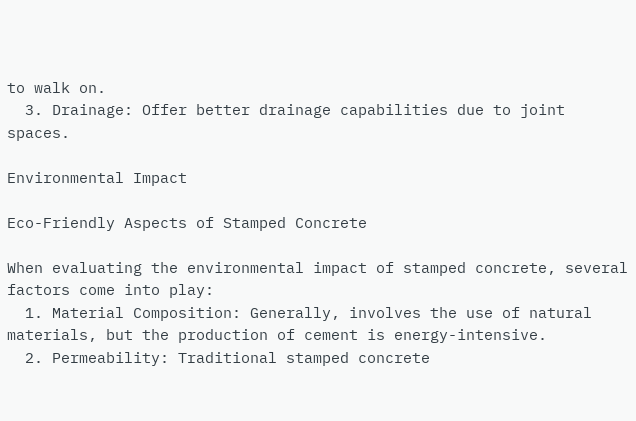to walk on.
  3. Drainage: Offer better drainage capabilities due to joint spaces.

Environmental Impact

Eco-Friendly Aspects of Stamped Concrete

When evaluating the environmental impact of stamped concrete, several factors come into play:
  1. Material Composition: Generally, involves the use of natural materials, but the production of cement is energy-intensive.
  2. Permeability: Traditional stamped concrete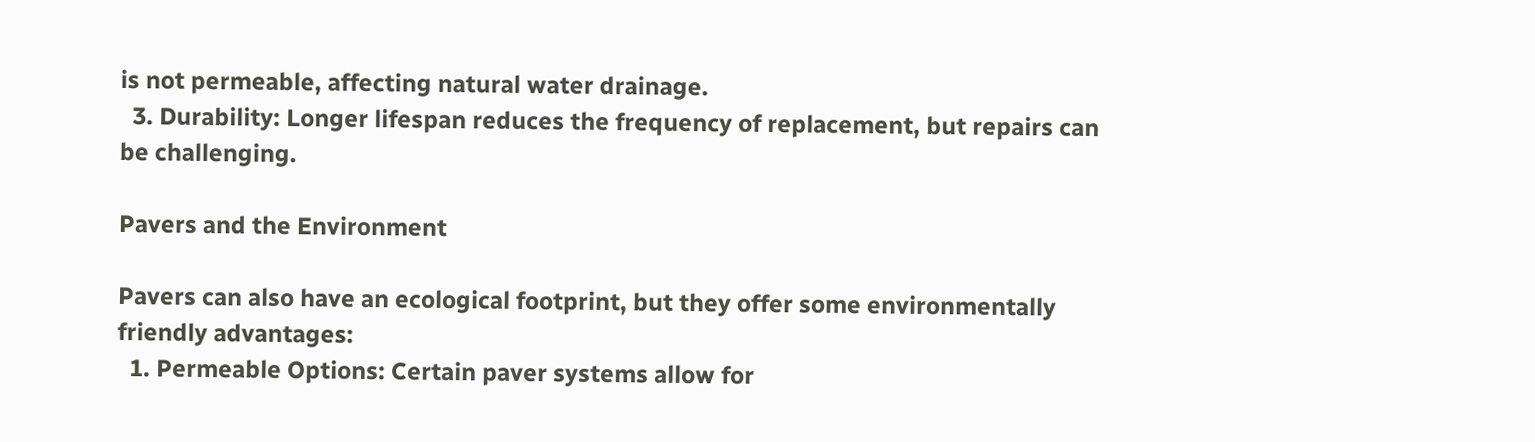is not permeable, affecting natural water drainage.
  3. Durability: Longer lifespan reduces the frequency of replacement, but repairs can be challenging.

Pavers and the Environment

Pavers can also have an ecological footprint, but they offer some environmentally friendly advantages:
  1. Permeable Options: Certain paver systems allow for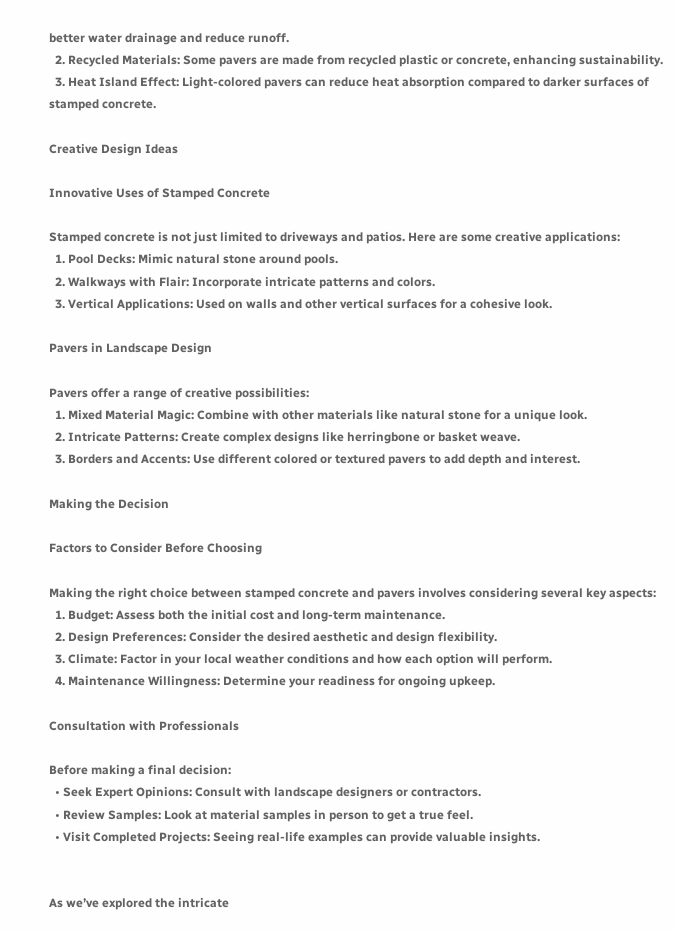better water drainage and reduce runoff.
  2. Recycled Materials: Some pavers are made from recycled plastic or concrete, enhancing sustainability.
  3. Heat Island Effect: Light-colored pavers can reduce heat absorption compared to darker surfaces of stamped concrete.

Creative Design Ideas

Innovative Uses of Stamped Concrete

Stamped concrete is not just limited to driveways and patios. Here are some creative applications:
  1. Pool Decks: Mimic natural stone around pools.
  2. Walkways with Flair: Incorporate intricate patterns and colors.
  3. Vertical Applications: Used on walls and other vertical surfaces for a cohesive look.

Pavers in Landscape Design

Pavers offer a range of creative possibilities:
  1. Mixed Material Magic: Combine with other materials like natural stone for a unique look.
  2. Intricate Patterns: Create complex designs like herringbone or basket weave.
  3. Borders and Accents: Use different colored or textured pavers to add depth and interest.

Making the Decision

Factors to Consider Before Choosing

Making the right choice between stamped concrete and pavers involves considering several key aspects:
  1. Budget: Assess both the initial cost and long-term maintenance.
  2. Design Preferences: Consider the desired aesthetic and design flexibility.
  3. Climate: Factor in your local weather conditions and how each option will perform.
  4. Maintenance Willingness: Determine your readiness for ongoing upkeep.

Consultation with Professionals

Before making a final decision:
  • Seek Expert Opinions: Consult with landscape designers or contractors.
  • Review Samples: Look at material samples in person to get a true feel.
  • Visit Completed Projects: Seeing real-life examples can provide valuable insights.


As we’ve explored the intricate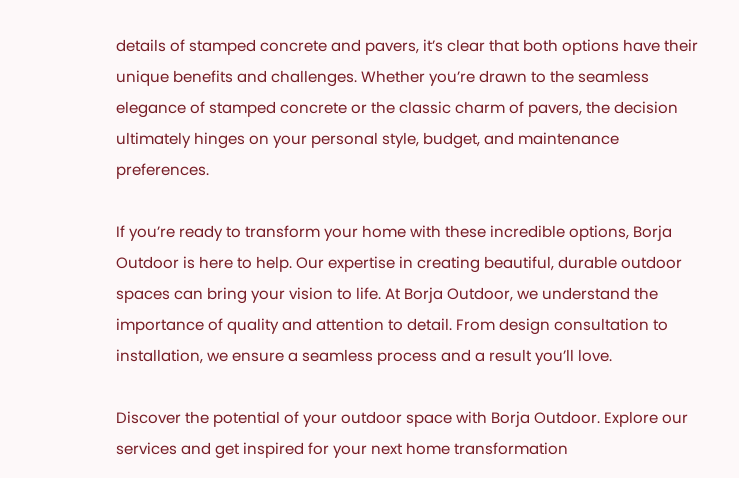details of stamped concrete and pavers, it’s clear that both options have their unique benefits and challenges. Whether you’re drawn to the seamless elegance of stamped concrete or the classic charm of pavers, the decision ultimately hinges on your personal style, budget, and maintenance preferences.

If you’re ready to transform your home with these incredible options, Borja Outdoor is here to help. Our expertise in creating beautiful, durable outdoor spaces can bring your vision to life. At Borja Outdoor, we understand the importance of quality and attention to detail. From design consultation to installation, we ensure a seamless process and a result you’ll love.

Discover the potential of your outdoor space with Borja Outdoor. Explore our services and get inspired for your next home transformation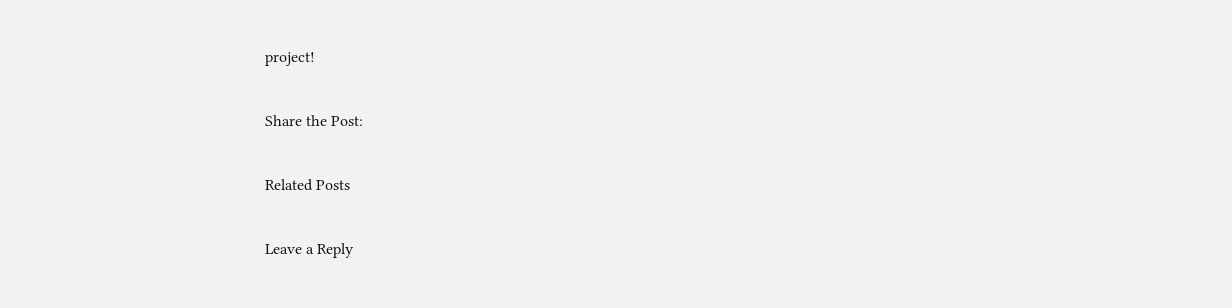project!

Share the Post:

Related Posts

Leave a Reply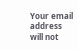Your email address will not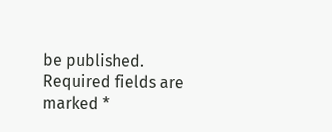be published. Required fields are marked *